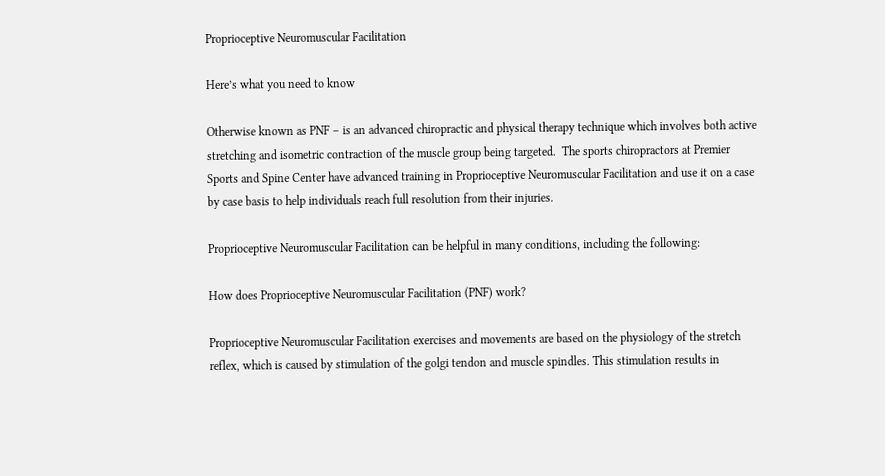Proprioceptive Neuromuscular Facilitation

Here’s what you need to know

Otherwise known as PNF – is an advanced chiropractic and physical therapy technique which involves both active stretching and isometric contraction of the muscle group being targeted.  The sports chiropractors at Premier Sports and Spine Center have advanced training in Proprioceptive Neuromuscular Facilitation and use it on a case by case basis to help individuals reach full resolution from their injuries.

Proprioceptive Neuromuscular Facilitation can be helpful in many conditions, including the following:

How does Proprioceptive Neuromuscular Facilitation (PNF) work?

Proprioceptive Neuromuscular Facilitation exercises and movements are based on the physiology of the stretch reflex, which is caused by stimulation of the golgi tendon and muscle spindles. This stimulation results in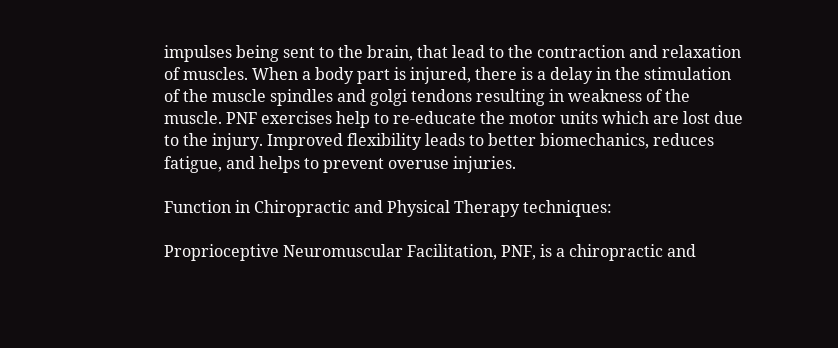impulses being sent to the brain, that lead to the contraction and relaxation of muscles. When a body part is injured, there is a delay in the stimulation of the muscle spindles and golgi tendons resulting in weakness of the muscle. PNF exercises help to re-educate the motor units which are lost due to the injury. Improved flexibility leads to better biomechanics, reduces fatigue, and helps to prevent overuse injuries.

Function in Chiropractic and Physical Therapy techniques:

Proprioceptive Neuromuscular Facilitation, PNF, is a chiropractic and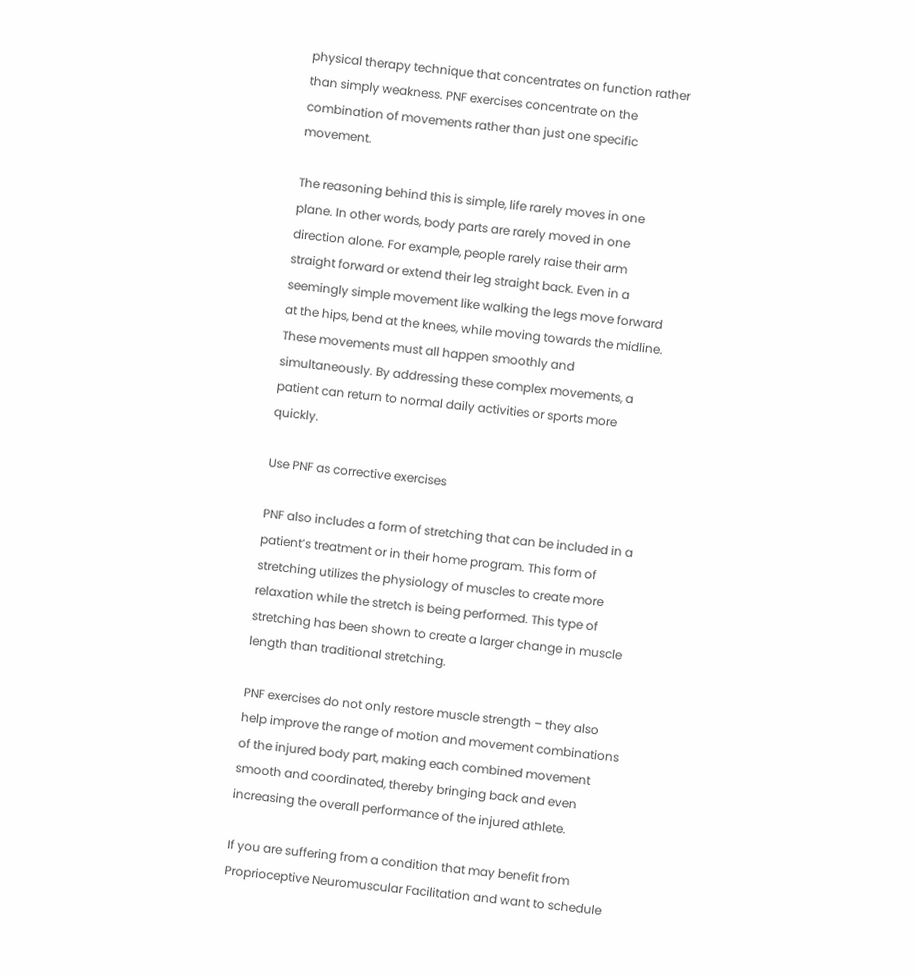physical therapy technique that concentrates on function rather than simply weakness. PNF exercises concentrate on the combination of movements rather than just one specific movement.

The reasoning behind this is simple, life rarely moves in one plane. In other words, body parts are rarely moved in one direction alone. For example, people rarely raise their arm straight forward or extend their leg straight back. Even in a seemingly simple movement like walking the legs move forward at the hips, bend at the knees, while moving towards the midline. These movements must all happen smoothly and simultaneously. By addressing these complex movements, a patient can return to normal daily activities or sports more quickly.

Use PNF as corrective exercises

PNF also includes a form of stretching that can be included in a patient’s treatment or in their home program. This form of stretching utilizes the physiology of muscles to create more relaxation while the stretch is being performed. This type of stretching has been shown to create a larger change in muscle length than traditional stretching.

PNF exercises do not only restore muscle strength – they also help improve the range of motion and movement combinations of the injured body part, making each combined movement smooth and coordinated, thereby bringing back and even increasing the overall performance of the injured athlete.

If you are suffering from a condition that may benefit from Proprioceptive Neuromuscular Facilitation and want to schedule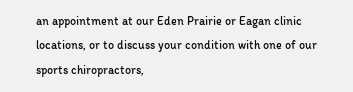an appointment at our Eden Prairie or Eagan clinic locations, or to discuss your condition with one of our sports chiropractors,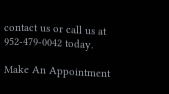contact us or call us at 952-479-0042 today.

Make An Appointment